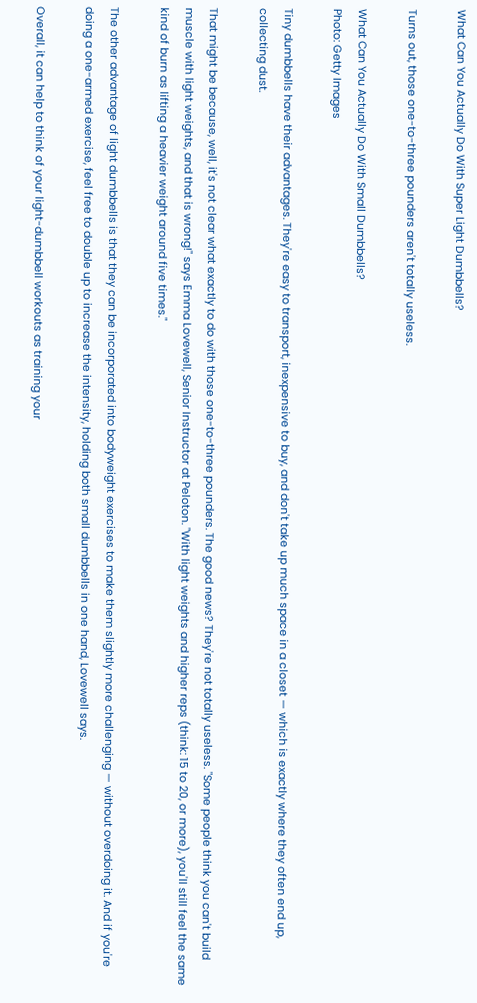What Can You Actually Do With Super Light Dumbbells?

Turns out, those one-to-three pounders aren't totally useless.

What Can You Actually Do With Small Dumbbells?
Photo: Getty Images

Tiny dumbbells have their advantages. They're easy to transport, inexpensive to buy, and don't take up much space in a closet — which is exactly where they often end up, collecting dust.

That might be because, well, it's not clear what exactly to do with those one-to-three pounders. The good news? They're not totally useless. "Some people think you can't build muscle with light weights, and that is wrong!" says Emma Lovewell, Senior Instructor at Peloton. "With light weights and higher reps (think: 15 to 20, or more), you'll still feel the same kind of burn as lifting a heavier weight around five times."

The other advantage of light dumbbells is that they can be incorporated into bodyweight exercises to make them slightly more challenging — without overdoing it. And if you're doing a one-armed exercise, feel free to double up to increase the intensity, holding both small dumbbells in one hand, Lovewell says.

Overall, it can help to think of your light-dumbbell workouts as training your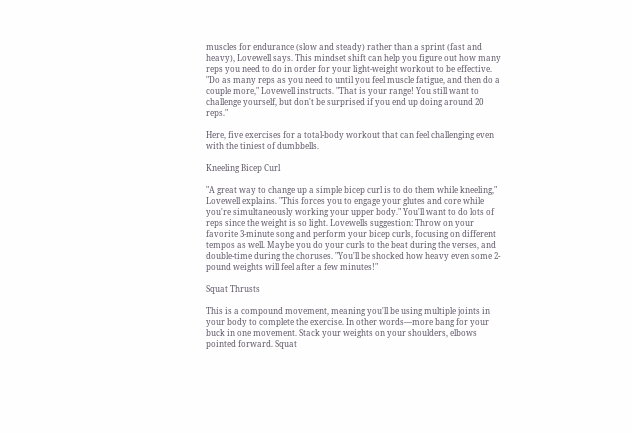muscles for endurance (slow and steady) rather than a sprint (fast and heavy), Lovewell says. This mindset shift can help you figure out how many reps you need to do in order for your light-weight workout to be effective. "Do as many reps as you need to until you feel muscle fatigue, and then do a couple more," Lovewell instructs. "That is your range! You still want to challenge yourself, but don't be surprised if you end up doing around 20 reps."

Here, five exercises for a total-body workout that can feel challenging even with the tiniest of dumbbells.

Kneeling Bicep Curl

"A great way to change up a simple bicep curl is to do them while kneeling," Lovewell explains. "This forces you to engage your glutes and core while you're simultaneously working your upper body." You'll want to do lots of reps since the weight is so light. Lovewells suggestion: Throw on your favorite 3-minute song and perform your bicep curls, focusing on different tempos as well. Maybe you do your curls to the beat during the verses, and double-time during the choruses. "You'll be shocked how heavy even some 2-pound weights will feel after a few minutes!"

Squat Thrusts

This is a compound movement, meaning you'll be using multiple joints in your body to complete the exercise. In other words—more bang for your buck in one movement. Stack your weights on your shoulders, elbows pointed forward. Squat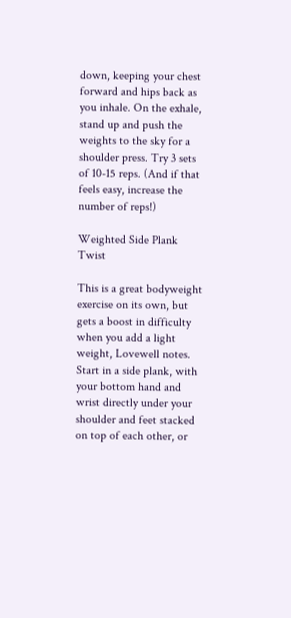down, keeping your chest forward and hips back as you inhale. On the exhale, stand up and push the weights to the sky for a shoulder press. Try 3 sets of 10-15 reps. (And if that feels easy, increase the number of reps!)

Weighted Side Plank Twist

This is a great bodyweight exercise on its own, but gets a boost in difficulty when you add a light weight, Lovewell notes. Start in a side plank, with your bottom hand and wrist directly under your shoulder and feet stacked on top of each other, or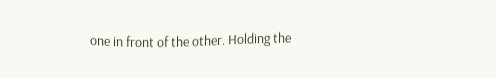one in front of the other. Holding the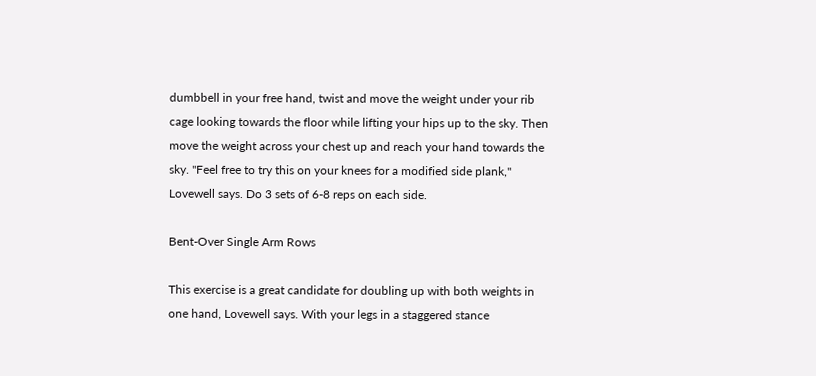dumbbell in your free hand, twist and move the weight under your rib cage looking towards the floor while lifting your hips up to the sky. Then move the weight across your chest up and reach your hand towards the sky. "Feel free to try this on your knees for a modified side plank," Lovewell says. Do 3 sets of 6-8 reps on each side.

Bent-Over Single Arm Rows

This exercise is a great candidate for doubling up with both weights in one hand, Lovewell says. With your legs in a staggered stance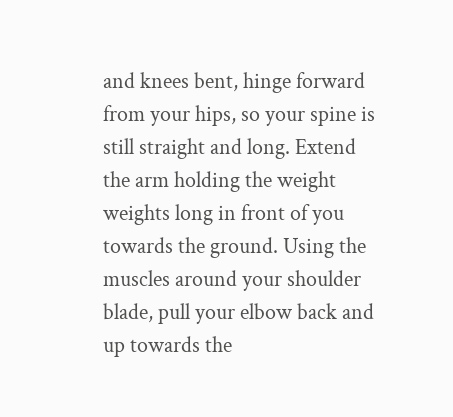and knees bent, hinge forward from your hips, so your spine is still straight and long. Extend the arm holding the weight weights long in front of you towards the ground. Using the muscles around your shoulder blade, pull your elbow back and up towards the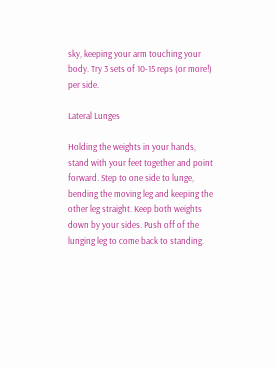sky, keeping your arm touching your body. Try 3 sets of 10-15 reps (or more!) per side.

Lateral Lunges

Holding the weights in your hands, stand with your feet together and point forward. Step to one side to lunge, bending the moving leg and keeping the other leg straight. Keep both weights down by your sides. Push off of the lunging leg to come back to standing.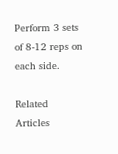Perform 3 sets of 8-12 reps on each side.

Related Articles